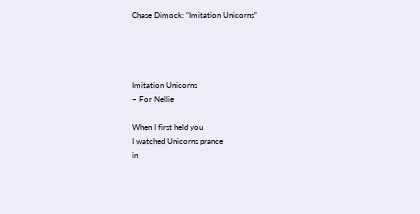Chase Dimock: “Imitation Unicorns”




Imitation Unicorns
– For Nellie

When I first held you
I watched Unicorns prance
in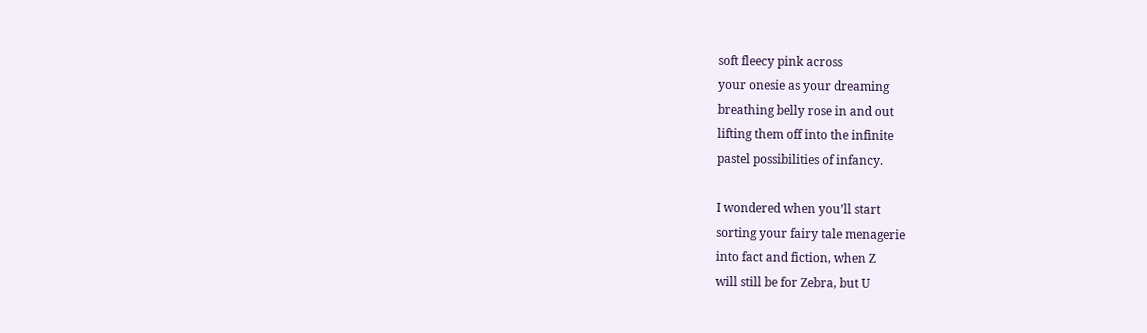soft fleecy pink across
your onesie as your dreaming
breathing belly rose in and out
lifting them off into the infinite
pastel possibilities of infancy.

I wondered when you’ll start
sorting your fairy tale menagerie
into fact and fiction, when Z
will still be for Zebra, but U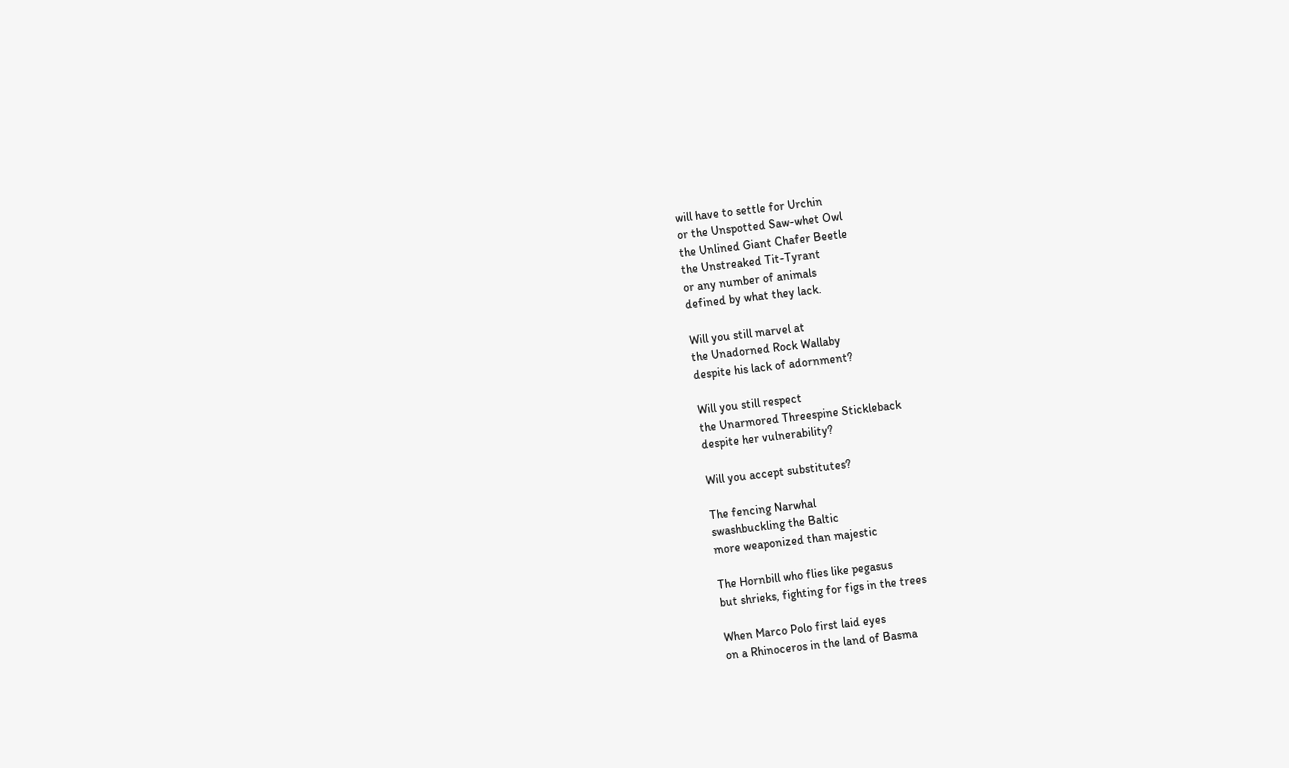will have to settle for Urchin
or the Unspotted Saw-whet Owl
the Unlined Giant Chafer Beetle
the Unstreaked Tit-Tyrant
or any number of animals
defined by what they lack.

Will you still marvel at
the Unadorned Rock Wallaby
despite his lack of adornment?

Will you still respect
the Unarmored Threespine Stickleback
despite her vulnerability?

Will you accept substitutes?

The fencing Narwhal
swashbuckling the Baltic
more weaponized than majestic

The Hornbill who flies like pegasus
but shrieks, fighting for figs in the trees

When Marco Polo first laid eyes
on a Rhinoceros in the land of Basma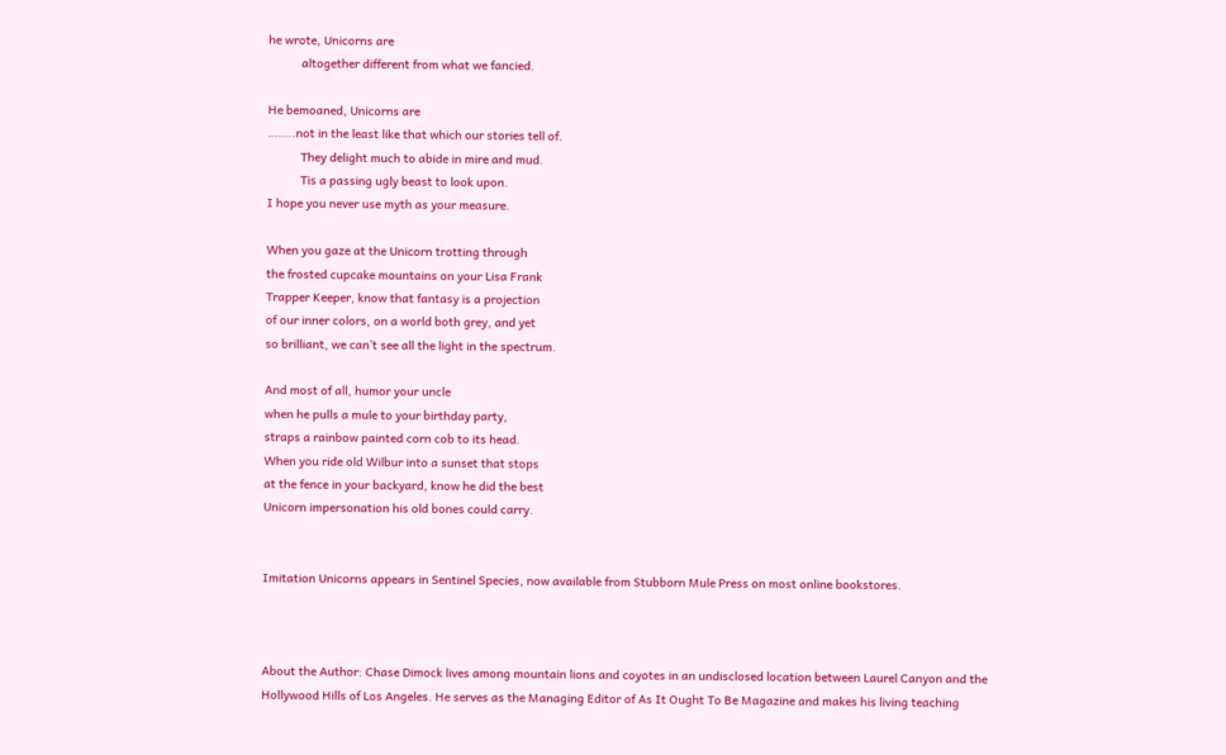he wrote, Unicorns are
           altogether different from what we fancied.

He bemoaned, Unicorns are
……..not in the least like that which our stories tell of.
           They delight much to abide in mire and mud.
           Tis a passing ugly beast to look upon.
I hope you never use myth as your measure.

When you gaze at the Unicorn trotting through
the frosted cupcake mountains on your Lisa Frank
Trapper Keeper, know that fantasy is a projection
of our inner colors, on a world both grey, and yet
so brilliant, we can’t see all the light in the spectrum.

And most of all, humor your uncle
when he pulls a mule to your birthday party,
straps a rainbow painted corn cob to its head.
When you ride old Wilbur into a sunset that stops
at the fence in your backyard, know he did the best
Unicorn impersonation his old bones could carry.


Imitation Unicorns appears in Sentinel Species, now available from Stubborn Mule Press on most online bookstores.



About the Author: Chase Dimock lives among mountain lions and coyotes in an undisclosed location between Laurel Canyon and the Hollywood Hills of Los Angeles. He serves as the Managing Editor of As It Ought To Be Magazine and makes his living teaching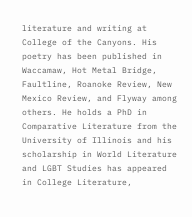literature and writing at College of the Canyons. His poetry has been published in Waccamaw, Hot Metal Bridge, Faultline, Roanoke Review, New Mexico Review, and Flyway among others. He holds a PhD in Comparative Literature from the University of Illinois and his scholarship in World Literature and LGBT Studies has appeared in College Literature,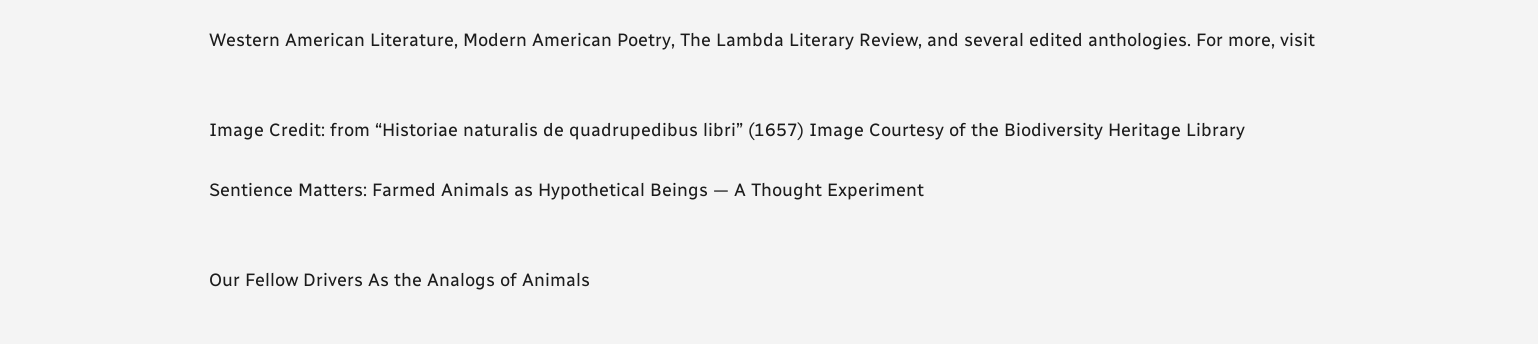Western American Literature, Modern American Poetry, The Lambda Literary Review, and several edited anthologies. For more, visit


Image Credit: from “Historiae naturalis de quadrupedibus libri” (1657) Image Courtesy of the Biodiversity Heritage Library

Sentience Matters: Farmed Animals as Hypothetical Beings — A Thought Experiment


Our Fellow Drivers As the Analogs of Animals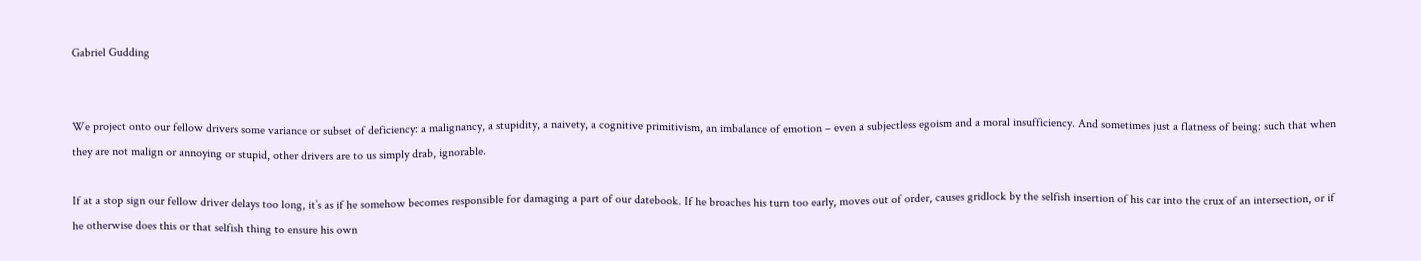Gabriel Gudding


We project onto our fellow drivers some variance or subset of deficiency: a malignancy, a stupidity, a naivety, a cognitive primitivism, an imbalance of emotion – even a subjectless egoism and a moral insufficiency. And sometimes just a flatness of being: such that when they are not malign or annoying or stupid, other drivers are to us simply drab, ignorable.

If at a stop sign our fellow driver delays too long, it’s as if he somehow becomes responsible for damaging a part of our datebook. If he broaches his turn too early, moves out of order, causes gridlock by the selfish insertion of his car into the crux of an intersection, or if he otherwise does this or that selfish thing to ensure his own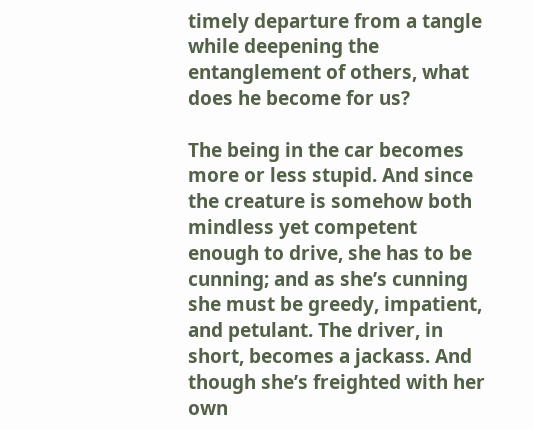timely departure from a tangle while deepening the entanglement of others, what does he become for us?

The being in the car becomes more or less stupid. And since the creature is somehow both mindless yet competent enough to drive, she has to be cunning; and as she’s cunning she must be greedy, impatient, and petulant. The driver, in short, becomes a jackass. And though she’s freighted with her own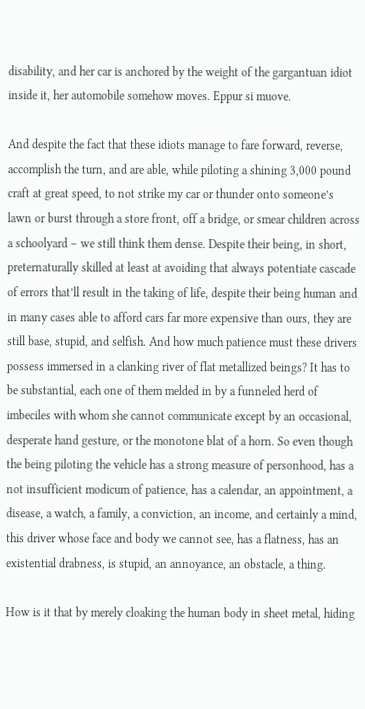disability, and her car is anchored by the weight of the gargantuan idiot inside it, her automobile somehow moves. Eppur si muove.

And despite the fact that these idiots manage to fare forward, reverse, accomplish the turn, and are able, while piloting a shining 3,000 pound craft at great speed, to not strike my car or thunder onto someone’s lawn or burst through a store front, off a bridge, or smear children across a schoolyard – we still think them dense. Despite their being, in short, preternaturally skilled at least at avoiding that always potentiate cascade of errors that’ll result in the taking of life, despite their being human and in many cases able to afford cars far more expensive than ours, they are still base, stupid, and selfish. And how much patience must these drivers possess immersed in a clanking river of flat metallized beings? It has to be substantial, each one of them melded in by a funneled herd of imbeciles with whom she cannot communicate except by an occasional, desperate hand gesture, or the monotone blat of a horn. So even though the being piloting the vehicle has a strong measure of personhood, has a not insufficient modicum of patience, has a calendar, an appointment, a disease, a watch, a family, a conviction, an income, and certainly a mind, this driver whose face and body we cannot see, has a flatness, has an existential drabness, is stupid, an annoyance, an obstacle, a thing.

How is it that by merely cloaking the human body in sheet metal, hiding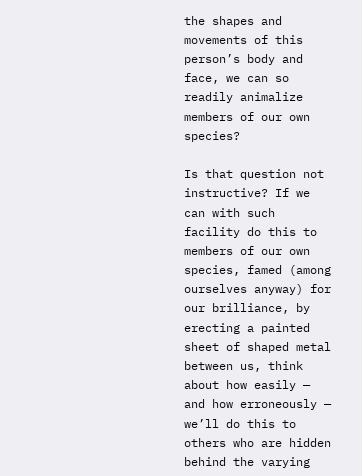the shapes and movements of this person’s body and face, we can so readily animalize members of our own species?

Is that question not instructive? If we can with such facility do this to members of our own species, famed (among ourselves anyway) for our brilliance, by erecting a painted sheet of shaped metal between us, think about how easily — and how erroneously — we’ll do this to others who are hidden behind the varying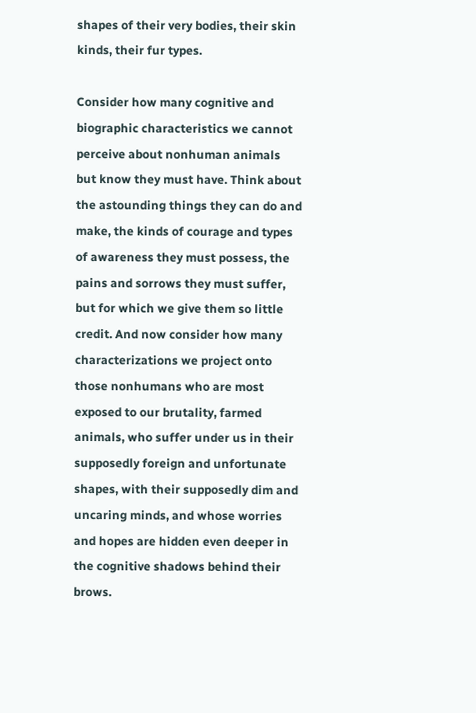shapes of their very bodies, their skin kinds, their fur types.

Consider how many cognitive and biographic characteristics we cannot perceive about nonhuman animals but know they must have. Think about the astounding things they can do and make, the kinds of courage and types of awareness they must possess, the pains and sorrows they must suffer, but for which we give them so little credit. And now consider how many characterizations we project onto those nonhumans who are most exposed to our brutality, farmed animals, who suffer under us in their supposedly foreign and unfortunate shapes, with their supposedly dim and uncaring minds, and whose worries and hopes are hidden even deeper in the cognitive shadows behind their brows.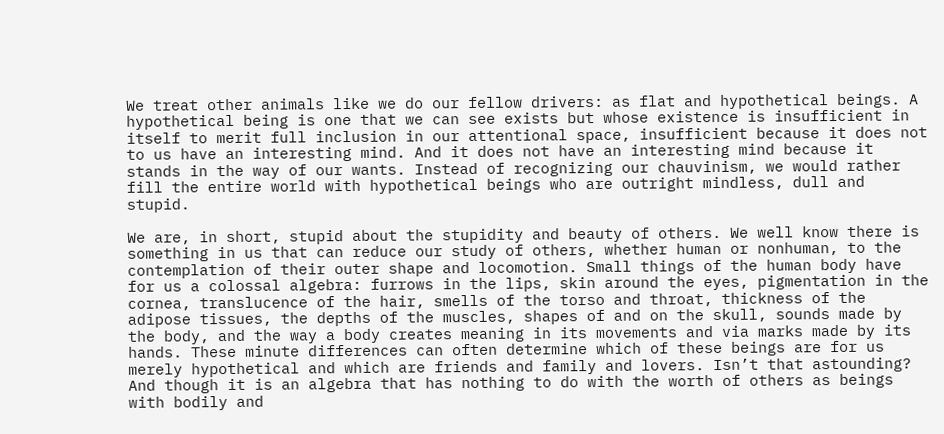We treat other animals like we do our fellow drivers: as flat and hypothetical beings. A hypothetical being is one that we can see exists but whose existence is insufficient in itself to merit full inclusion in our attentional space, insufficient because it does not to us have an interesting mind. And it does not have an interesting mind because it stands in the way of our wants. Instead of recognizing our chauvinism, we would rather fill the entire world with hypothetical beings who are outright mindless, dull and stupid.

We are, in short, stupid about the stupidity and beauty of others. We well know there is something in us that can reduce our study of others, whether human or nonhuman, to the contemplation of their outer shape and locomotion. Small things of the human body have for us a colossal algebra: furrows in the lips, skin around the eyes, pigmentation in the cornea, translucence of the hair, smells of the torso and throat, thickness of the adipose tissues, the depths of the muscles, shapes of and on the skull, sounds made by the body, and the way a body creates meaning in its movements and via marks made by its hands. These minute differences can often determine which of these beings are for us merely hypothetical and which are friends and family and lovers. Isn’t that astounding? And though it is an algebra that has nothing to do with the worth of others as beings with bodily and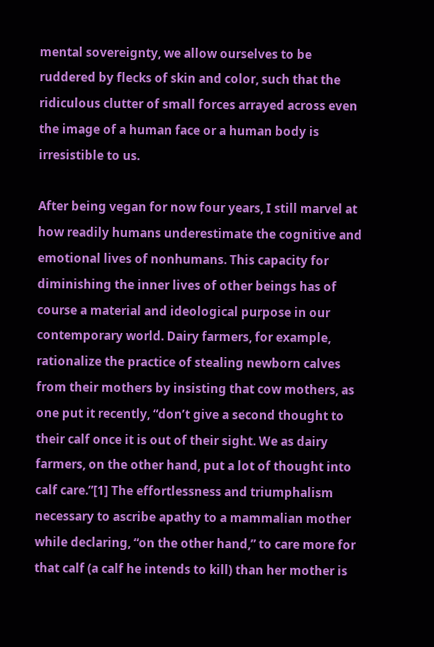mental sovereignty, we allow ourselves to be ruddered by flecks of skin and color, such that the ridiculous clutter of small forces arrayed across even the image of a human face or a human body is irresistible to us.

After being vegan for now four years, I still marvel at how readily humans underestimate the cognitive and emotional lives of nonhumans. This capacity for diminishing the inner lives of other beings has of course a material and ideological purpose in our contemporary world. Dairy farmers, for example, rationalize the practice of stealing newborn calves from their mothers by insisting that cow mothers, as one put it recently, “don’t give a second thought to their calf once it is out of their sight. We as dairy farmers, on the other hand, put a lot of thought into calf care.”[1] The effortlessness and triumphalism necessary to ascribe apathy to a mammalian mother while declaring, “on the other hand,” to care more for that calf (a calf he intends to kill) than her mother is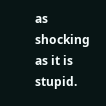as shocking as it is stupid.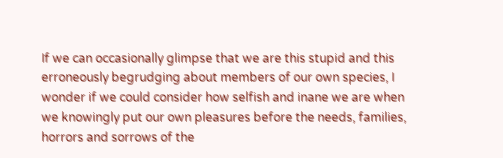If we can occasionally glimpse that we are this stupid and this erroneously begrudging about members of our own species, I wonder if we could consider how selfish and inane we are when we knowingly put our own pleasures before the needs, families, horrors and sorrows of the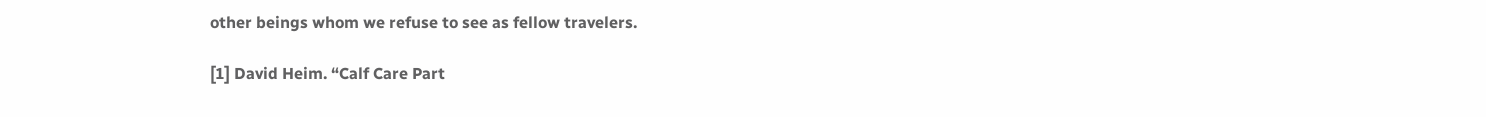other beings whom we refuse to see as fellow travelers.

[1] David Heim. “Calf Care Part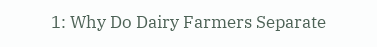1: Why Do Dairy Farmers Separate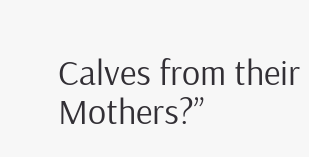Calves from their Mothers?”